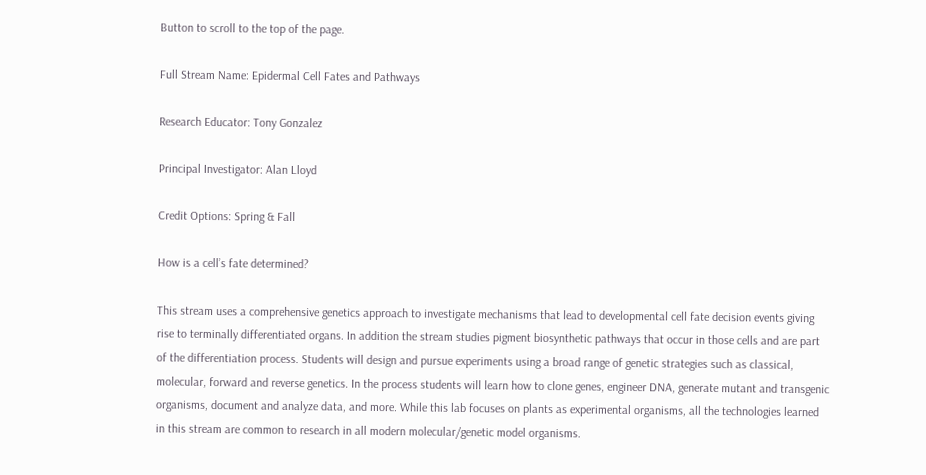Button to scroll to the top of the page.

Full Stream Name: Epidermal Cell Fates and Pathways

Research Educator: Tony Gonzalez

Principal Investigator: Alan Lloyd

Credit Options: Spring & Fall

How is a cell’s fate determined?

This stream uses a comprehensive genetics approach to investigate mechanisms that lead to developmental cell fate decision events giving rise to terminally differentiated organs. In addition the stream studies pigment biosynthetic pathways that occur in those cells and are part of the differentiation process. Students will design and pursue experiments using a broad range of genetic strategies such as classical, molecular, forward and reverse genetics. In the process students will learn how to clone genes, engineer DNA, generate mutant and transgenic organisms, document and analyze data, and more. While this lab focuses on plants as experimental organisms, all the technologies learned in this stream are common to research in all modern molecular/genetic model organisms.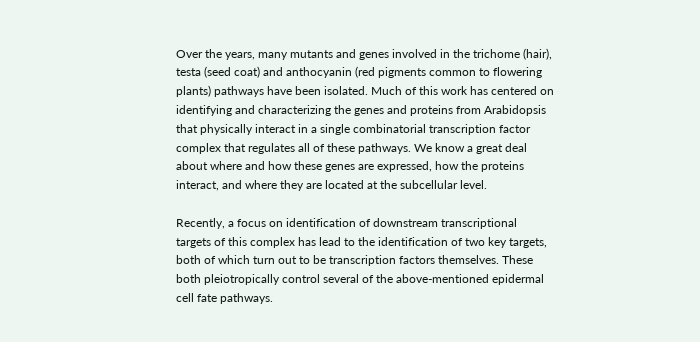Over the years, many mutants and genes involved in the trichome (hair), testa (seed coat) and anthocyanin (red pigments common to flowering plants) pathways have been isolated. Much of this work has centered on identifying and characterizing the genes and proteins from Arabidopsis that physically interact in a single combinatorial transcription factor complex that regulates all of these pathways. We know a great deal about where and how these genes are expressed, how the proteins interact, and where they are located at the subcellular level.

Recently, a focus on identification of downstream transcriptional targets of this complex has lead to the identification of two key targets, both of which turn out to be transcription factors themselves. These both pleiotropically control several of the above-mentioned epidermal cell fate pathways.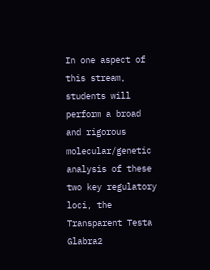In one aspect of this stream, students will perform a broad and rigorous molecular/genetic analysis of these two key regulatory loci, the Transparent Testa Glabra2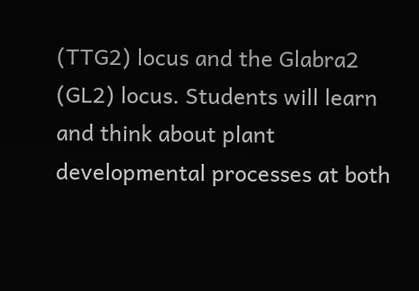(TTG2) locus and the Glabra2 (GL2) locus. Students will learn and think about plant developmental processes at both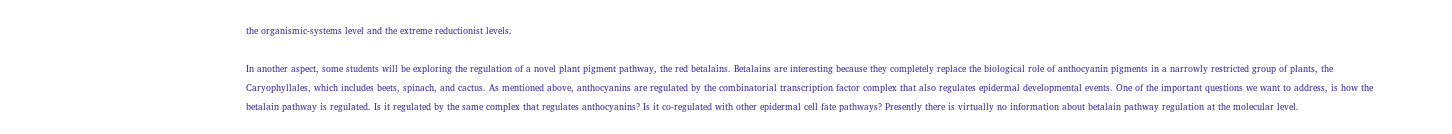the organismic-systems level and the extreme reductionist levels.

In another aspect, some students will be exploring the regulation of a novel plant pigment pathway, the red betalains. Betalains are interesting because they completely replace the biological role of anthocyanin pigments in a narrowly restricted group of plants, the Caryophyllales, which includes beets, spinach, and cactus. As mentioned above, anthocyanins are regulated by the combinatorial transcription factor complex that also regulates epidermal developmental events. One of the important questions we want to address, is how the betalain pathway is regulated. Is it regulated by the same complex that regulates anthocyanins? Is it co-regulated with other epidermal cell fate pathways? Presently there is virtually no information about betalain pathway regulation at the molecular level.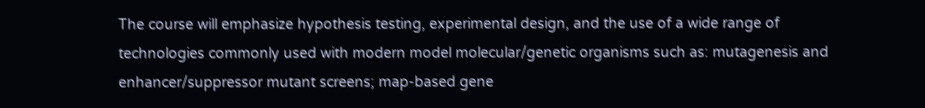The course will emphasize hypothesis testing, experimental design, and the use of a wide range of technologies commonly used with modern model molecular/genetic organisms such as: mutagenesis and enhancer/suppressor mutant screens; map-based gene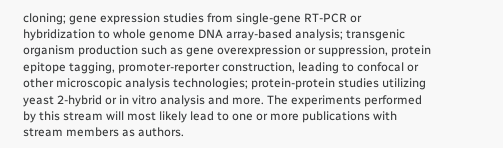cloning; gene expression studies from single-gene RT-PCR or hybridization to whole genome DNA array-based analysis; transgenic organism production such as gene overexpression or suppression, protein epitope tagging, promoter-reporter construction, leading to confocal or other microscopic analysis technologies; protein-protein studies utilizing yeast 2-hybrid or in vitro analysis and more. The experiments performed by this stream will most likely lead to one or more publications with stream members as authors.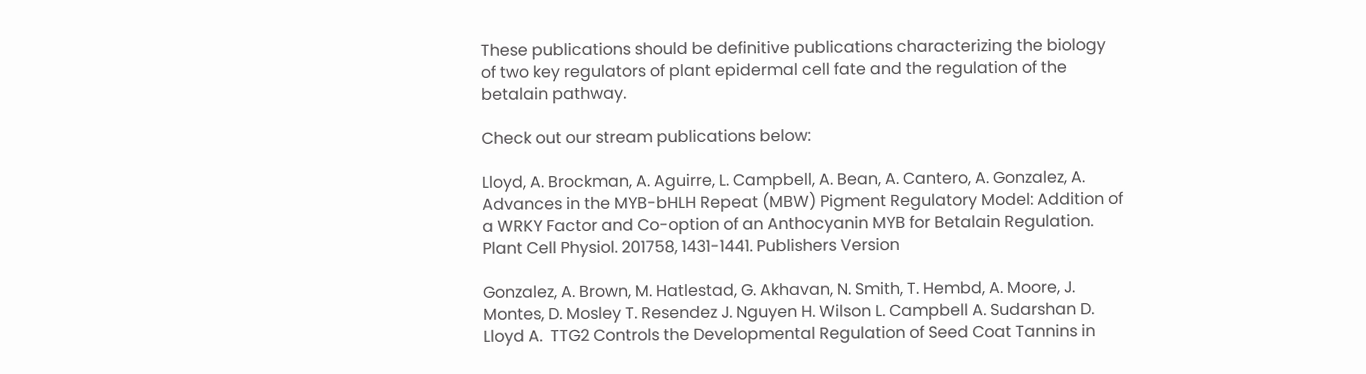These publications should be definitive publications characterizing the biology of two key regulators of plant epidermal cell fate and the regulation of the betalain pathway.

Check out our stream publications below:

Lloyd, A. Brockman, A. Aguirre, L. Campbell, A. Bean, A. Cantero, A. Gonzalez, A. Advances in the MYB-bHLH Repeat (MBW) Pigment Regulatory Model: Addition of a WRKY Factor and Co-option of an Anthocyanin MYB for Betalain Regulation. Plant Cell Physiol. 201758, 1431-1441. Publishers Version

Gonzalez, A. Brown, M. Hatlestad, G. Akhavan, N. Smith, T. Hembd, A. Moore, J. Montes, D. Mosley T. Resendez J. Nguyen H. Wilson L. Campbell A. Sudarshan D. Lloyd A.  TTG2 Controls the Developmental Regulation of Seed Coat Tannins in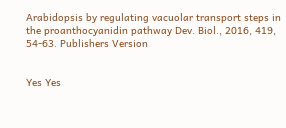Arabidopsis by regulating vacuolar transport steps in the proanthocyanidin pathway Dev. Biol., 2016, 419, 54-63. Publishers Version


Yes Yes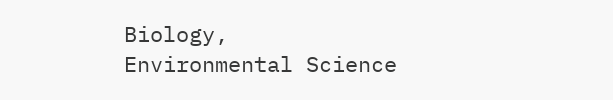Biology, Environmental Science